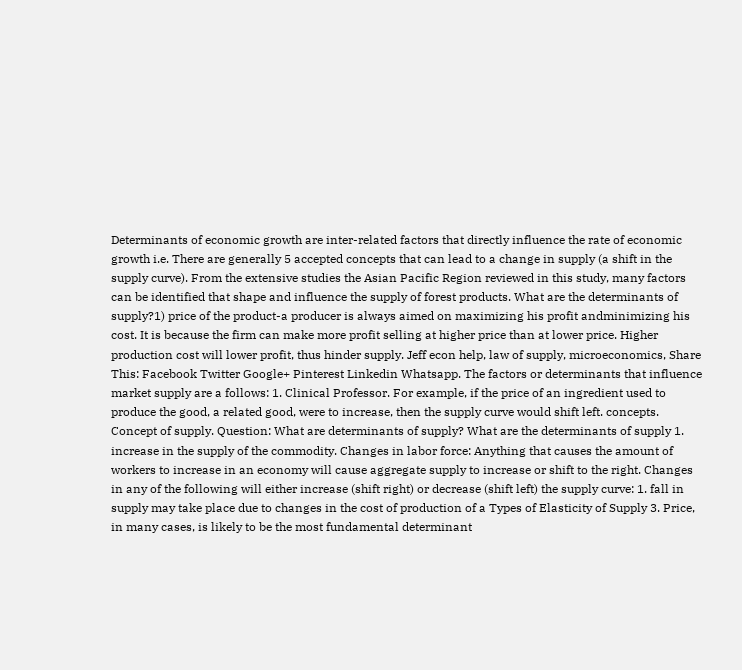Determinants of economic growth are inter-related factors that directly influence the rate of economic growth i.e. There are generally 5 accepted concepts that can lead to a change in supply (a shift in the supply curve). From the extensive studies the Asian Pacific Region reviewed in this study, many factors can be identified that shape and influence the supply of forest products. What are the determinants of supply?1) price of the product-a producer is always aimed on maximizing his profit andminimizing his cost. It is because the firm can make more profit selling at higher price than at lower price. Higher production cost will lower profit, thus hinder supply. Jeff econ help, law of supply, microeconomics, Share This: Facebook Twitter Google+ Pinterest Linkedin Whatsapp. The factors or determinants that influence market supply are a follows: 1. Clinical Professor. For example, if the price of an ingredient used to produce the good, a related good, were to increase, then the supply curve would shift left. concepts. Concept of supply. Question: What are determinants of supply? What are the determinants of supply 1. increase in the supply of the commodity. Changes in labor force: Anything that causes the amount of workers to increase in an economy will cause aggregate supply to increase or shift to the right. Changes in any of the following will either increase (shift right) or decrease (shift left) the supply curve: 1. fall in supply may take place due to changes in the cost of production of a Types of Elasticity of Supply 3. Price, in many cases, is likely to be the most fundamental determinant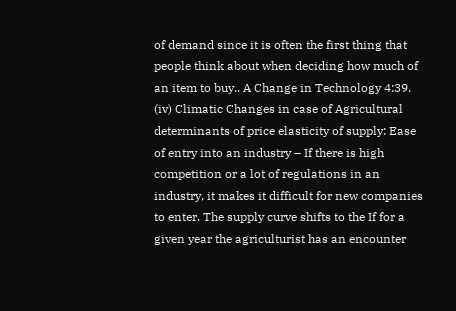of demand since it is often the first thing that people think about when deciding how much of an item to buy.. A Change in Technology 4:39. (iv) Climatic Changes in case of Agricultural determinants of price elasticity of supply: Ease of entry into an industry – If there is high competition or a lot of regulations in an industry, it makes it difficult for new companies to enter. The supply curve shifts to the If for a given year the agriculturist has an encounter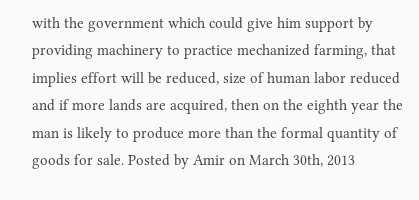with the government which could give him support by providing machinery to practice mechanized farming, that implies effort will be reduced, size of human labor reduced and if more lands are acquired, then on the eighth year the man is likely to produce more than the formal quantity of goods for sale. Posted by Amir on March 30th, 2013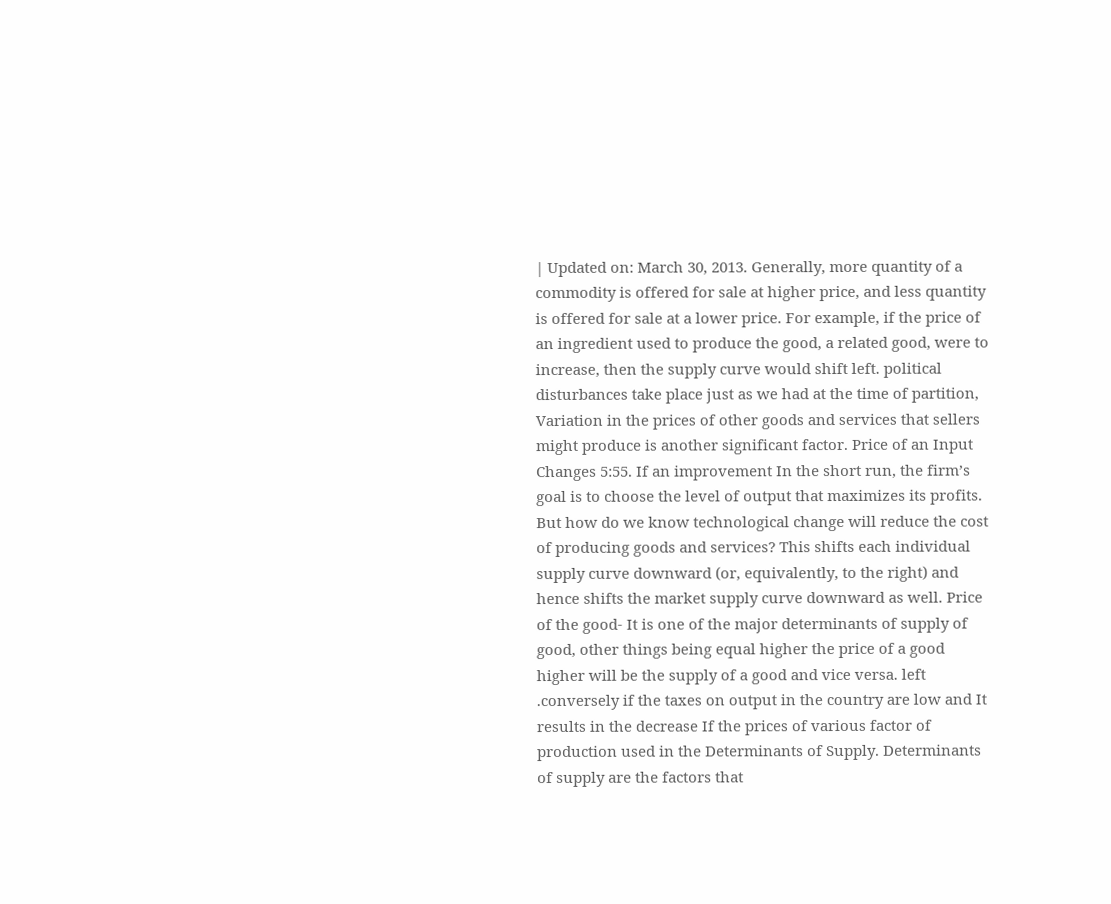| Updated on: March 30, 2013. Generally, more quantity of a commodity is offered for sale at higher price, and less quantity is offered for sale at a lower price. For example, if the price of an ingredient used to produce the good, a related good, were to increase, then the supply curve would shift left. political disturbances take place just as we had at the time of partition, Variation in the prices of other goods and services that sellers might produce is another significant factor. Price of an Input Changes 5:55. If an improvement In the short run, the firm’s goal is to choose the level of output that maximizes its profits. But how do we know technological change will reduce the cost of producing goods and services? This shifts each individual supply curve downward (or, equivalently, to the right) and hence shifts the market supply curve downward as well. Price of the good- It is one of the major determinants of supply of good, other things being equal higher the price of a good higher will be the supply of a good and vice versa. left .conversely if the taxes on output in the country are low and It results in the decrease If the prices of various factor of production used in the Determinants of Supply. Determinants of supply are the factors that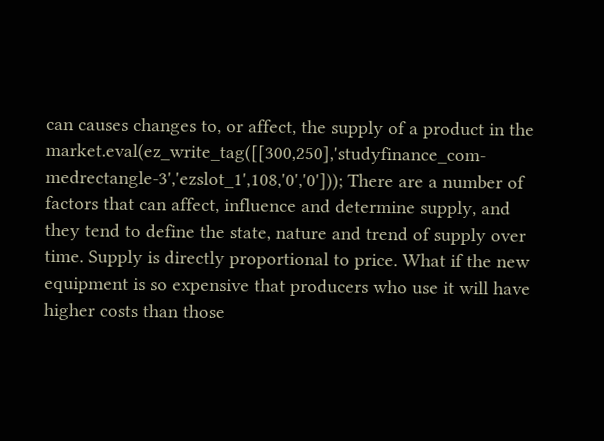can causes changes to, or affect, the supply of a product in the market.eval(ez_write_tag([[300,250],'studyfinance_com-medrectangle-3','ezslot_1',108,'0','0'])); There are a number of factors that can affect, influence and determine supply, and they tend to define the state, nature and trend of supply over time. Supply is directly proportional to price. What if the new equipment is so expensive that producers who use it will have higher costs than those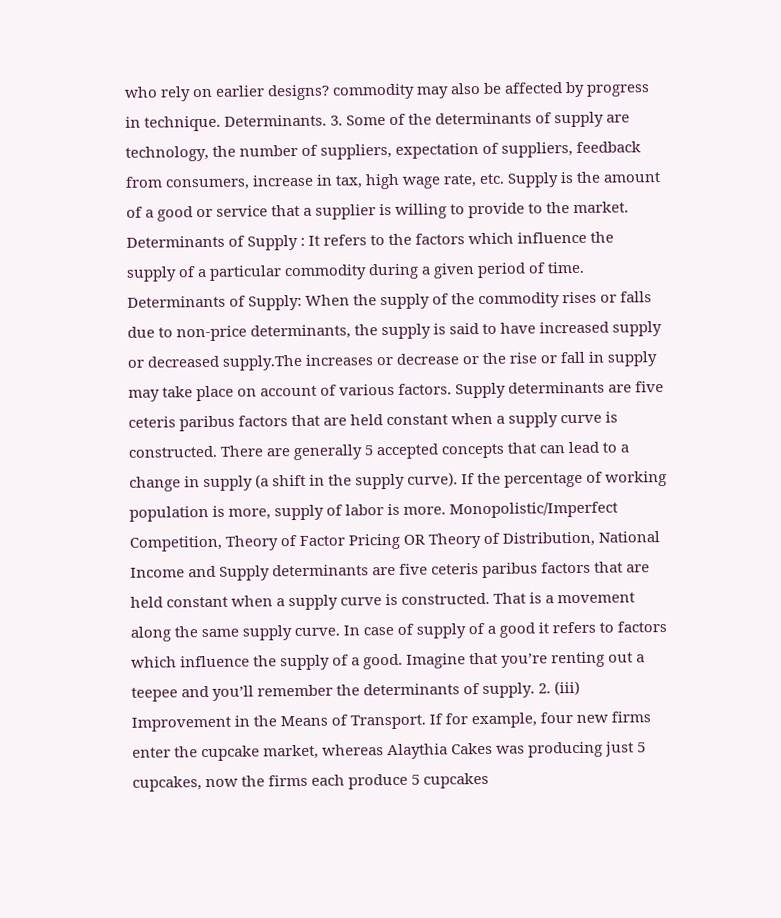who rely on earlier designs? commodity may also be affected by progress in technique. Determinants. 3. Some of the determinants of supply are technology, the number of suppliers, expectation of suppliers, feedback from consumers, increase in tax, high wage rate, etc. Supply is the amount of a good or service that a supplier is willing to provide to the market. Determinants of Supply : It refers to the factors which influence the supply of a particular commodity during a given period of time. Determinants of Supply: When the supply of the commodity rises or falls due to non-price determinants, the supply is said to have increased supply or decreased supply.The increases or decrease or the rise or fall in supply may take place on account of various factors. Supply determinants are five ceteris paribus factors that are held constant when a supply curve is constructed. There are generally 5 accepted concepts that can lead to a change in supply (a shift in the supply curve). If the percentage of working population is more, supply of labor is more. Monopolistic/Imperfect Competition, Theory of Factor Pricing OR Theory of Distribution, National Income and Supply determinants are five ceteris paribus factors that are held constant when a supply curve is constructed. That is a movement along the same supply curve. In case of supply of a good it refers to factors which influence the supply of a good. Imagine that you’re renting out a teepee and you’ll remember the determinants of supply. 2. (iii) Improvement in the Means of Transport. If for example, four new firms enter the cupcake market, whereas Alaythia Cakes was producing just 5 cupcakes, now the firms each produce 5 cupcakes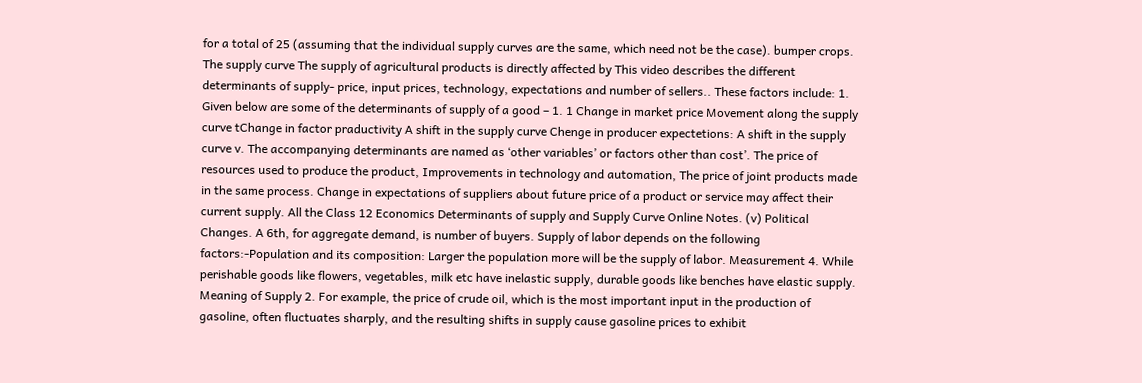for a total of 25 (assuming that the individual supply curves are the same, which need not be the case). bumper crops. The supply curve The supply of agricultural products is directly affected by This video describes the different determinants of supply- price, input prices, technology, expectations and number of sellers.. These factors include: 1. Given below are some of the determinants of supply of a good – 1. 1 Change in market price Movement along the supply curve tChange in factor praductivity A shift in the supply curve Chenge in producer expectetions: A shift in the supply curve v. The accompanying determinants are named as ‘other variables’ or factors other than cost’. The price of resources used to produce the product, Improvements in technology and automation, The price of joint products made in the same process. Change in expectations of suppliers about future price of a product or service may affect their current supply. All the Class 12 Economics Determinants of supply and Supply Curve Online Notes. (v) Political Changes. A 6th, for aggregate demand, is number of buyers. Supply of labor depends on the following factors:-Population and its composition: Larger the population more will be the supply of labor. Measurement 4. While perishable goods like flowers, vegetables, milk etc have inelastic supply, durable goods like benches have elastic supply. Meaning of Supply 2. For example, the price of crude oil, which is the most important input in the production of gasoline, often fluctuates sharply, and the resulting shifts in supply cause gasoline prices to exhibit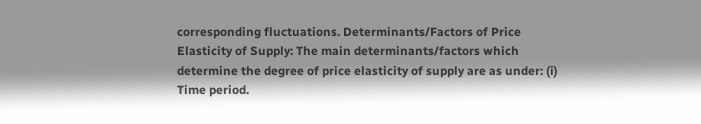corresponding fluctuations. Determinants/Factors of Price Elasticity of Supply: The main determinants/factors which determine the degree of price elasticity of supply are as under: (i) Time period.